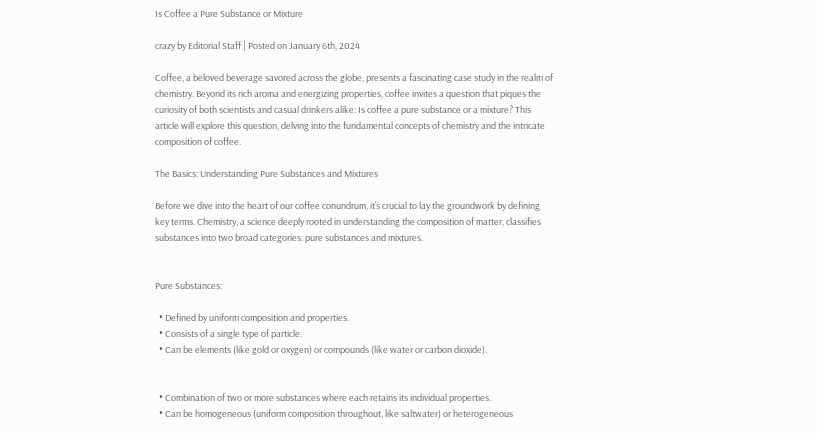Is Coffee a Pure Substance or Mixture

crazy by Editorial Staff | Posted on January 6th, 2024

Coffee, a beloved beverage savored across the globe, presents a fascinating case study in the realm of chemistry. Beyond its rich aroma and energizing properties, coffee invites a question that piques the curiosity of both scientists and casual drinkers alike: Is coffee a pure substance or a mixture? This article will explore this question, delving into the fundamental concepts of chemistry and the intricate composition of coffee.

The Basics: Understanding Pure Substances and Mixtures

Before we dive into the heart of our coffee conundrum, it’s crucial to lay the groundwork by defining key terms. Chemistry, a science deeply rooted in understanding the composition of matter, classifies substances into two broad categories: pure substances and mixtures.


Pure Substances:

  • Defined by uniform composition and properties.
  • Consists of a single type of particle.
  • Can be elements (like gold or oxygen) or compounds (like water or carbon dioxide).


  • Combination of two or more substances where each retains its individual properties.
  • Can be homogeneous (uniform composition throughout, like saltwater) or heterogeneous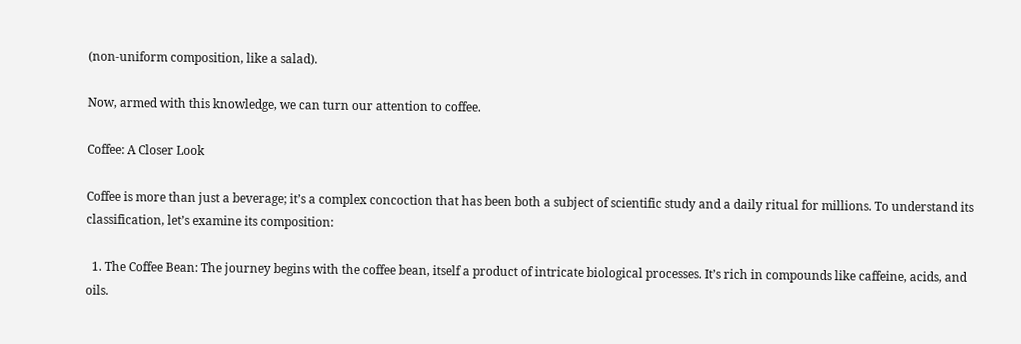(non-uniform composition, like a salad).

Now, armed with this knowledge, we can turn our attention to coffee.

Coffee: A Closer Look

Coffee is more than just a beverage; it’s a complex concoction that has been both a subject of scientific study and a daily ritual for millions. To understand its classification, let’s examine its composition:

  1. The Coffee Bean: The journey begins with the coffee bean, itself a product of intricate biological processes. It’s rich in compounds like caffeine, acids, and oils.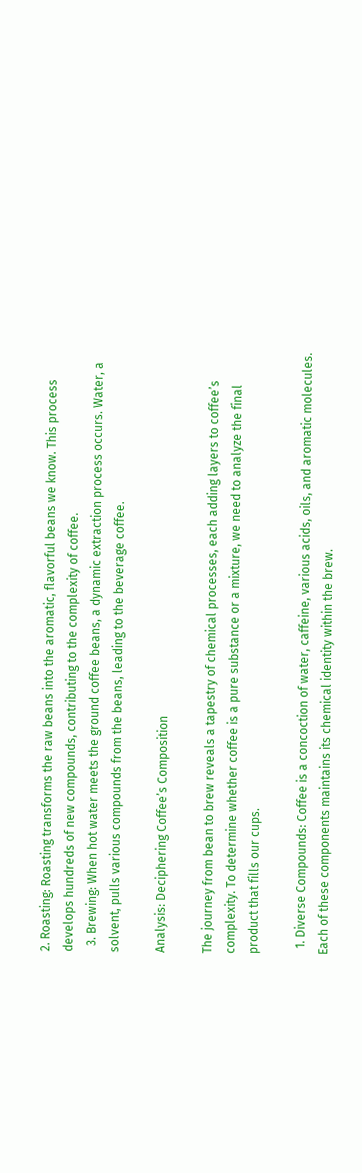2. Roasting: Roasting transforms the raw beans into the aromatic, flavorful beans we know. This process develops hundreds of new compounds, contributing to the complexity of coffee.
  3. Brewing: When hot water meets the ground coffee beans, a dynamic extraction process occurs. Water, a solvent, pulls various compounds from the beans, leading to the beverage coffee.

Analysis: Deciphering Coffee’s Composition

The journey from bean to brew reveals a tapestry of chemical processes, each adding layers to coffee’s complexity. To determine whether coffee is a pure substance or a mixture, we need to analyze the final product that fills our cups.

  1. Diverse Compounds: Coffee is a concoction of water, caffeine, various acids, oils, and aromatic molecules. Each of these components maintains its chemical identity within the brew.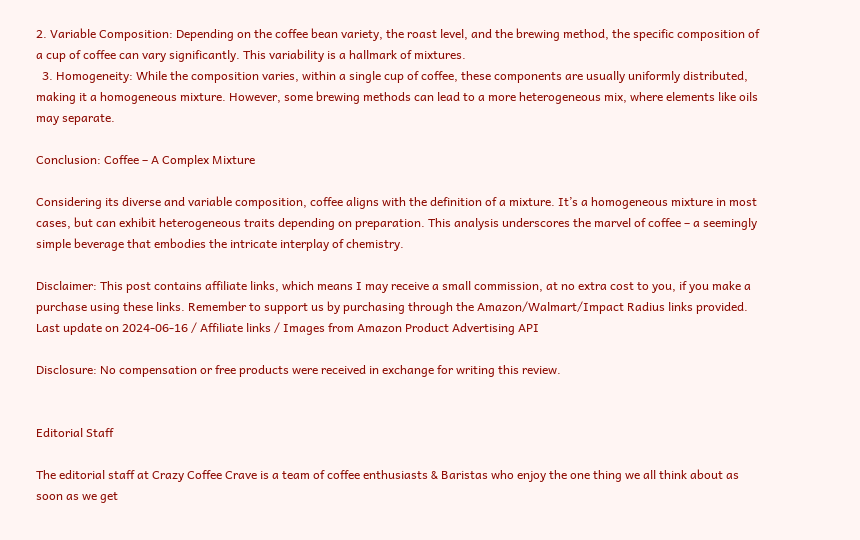2. Variable Composition: Depending on the coffee bean variety, the roast level, and the brewing method, the specific composition of a cup of coffee can vary significantly. This variability is a hallmark of mixtures.
  3. Homogeneity: While the composition varies, within a single cup of coffee, these components are usually uniformly distributed, making it a homogeneous mixture. However, some brewing methods can lead to a more heterogeneous mix, where elements like oils may separate.

Conclusion: Coffee – A Complex Mixture

Considering its diverse and variable composition, coffee aligns with the definition of a mixture. It’s a homogeneous mixture in most cases, but can exhibit heterogeneous traits depending on preparation. This analysis underscores the marvel of coffee – a seemingly simple beverage that embodies the intricate interplay of chemistry.

Disclaimer: This post contains affiliate links, which means I may receive a small commission, at no extra cost to you, if you make a purchase using these links. Remember to support us by purchasing through the Amazon/Walmart/Impact Radius links provided. Last update on 2024-06-16 / Affiliate links / Images from Amazon Product Advertising API

Disclosure: No compensation or free products were received in exchange for writing this review.


Editorial Staff

The editorial staff at Crazy Coffee Crave is a team of coffee enthusiasts & Baristas who enjoy the one thing we all think about as soon as we get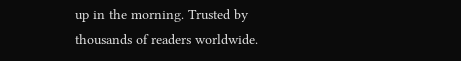up in the morning. Trusted by thousands of readers worldwide.